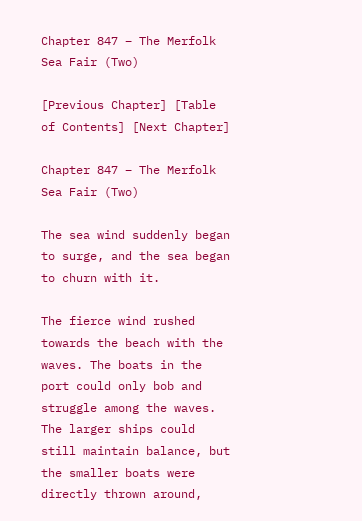Chapter 847 – The Merfolk Sea Fair (Two)

[Previous Chapter] [Table of Contents] [Next Chapter]

Chapter 847 – The Merfolk Sea Fair (Two)

The sea wind suddenly began to surge, and the sea began to churn with it.

The fierce wind rushed towards the beach with the waves. The boats in the port could only bob and struggle among the waves. The larger ships could still maintain balance, but the smaller boats were directly thrown around,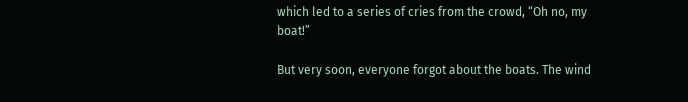which led to a series of cries from the crowd, “Oh no, my boat!”

But very soon, everyone forgot about the boats. The wind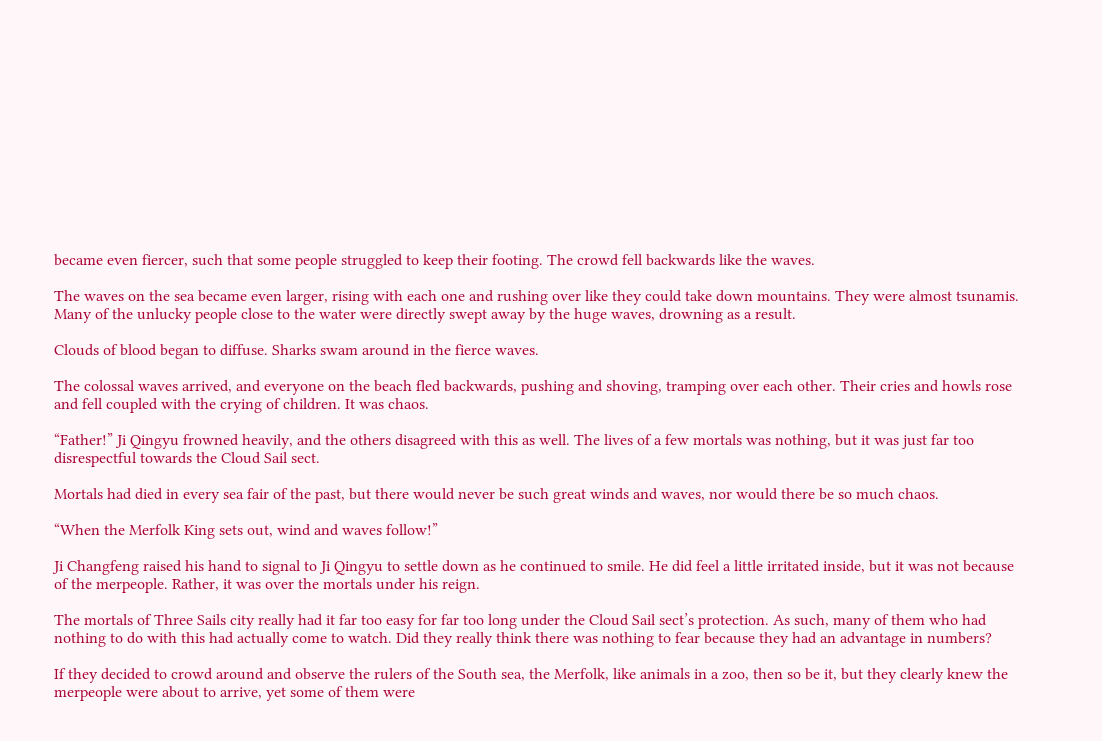became even fiercer, such that some people struggled to keep their footing. The crowd fell backwards like the waves.

The waves on the sea became even larger, rising with each one and rushing over like they could take down mountains. They were almost tsunamis. Many of the unlucky people close to the water were directly swept away by the huge waves, drowning as a result.

Clouds of blood began to diffuse. Sharks swam around in the fierce waves.

The colossal waves arrived, and everyone on the beach fled backwards, pushing and shoving, tramping over each other. Their cries and howls rose and fell coupled with the crying of children. It was chaos.

“Father!” Ji Qingyu frowned heavily, and the others disagreed with this as well. The lives of a few mortals was nothing, but it was just far too disrespectful towards the Cloud Sail sect.

Mortals had died in every sea fair of the past, but there would never be such great winds and waves, nor would there be so much chaos.

“When the Merfolk King sets out, wind and waves follow!”

Ji Changfeng raised his hand to signal to Ji Qingyu to settle down as he continued to smile. He did feel a little irritated inside, but it was not because of the merpeople. Rather, it was over the mortals under his reign.

The mortals of Three Sails city really had it far too easy for far too long under the Cloud Sail sect’s protection. As such, many of them who had nothing to do with this had actually come to watch. Did they really think there was nothing to fear because they had an advantage in numbers?

If they decided to crowd around and observe the rulers of the South sea, the Merfolk, like animals in a zoo, then so be it, but they clearly knew the merpeople were about to arrive, yet some of them were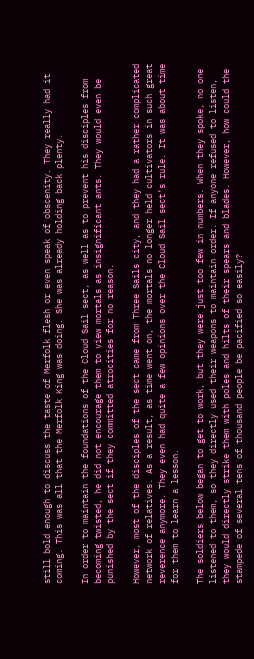still bold enough to discuss the taste of Merfolk flesh or even speak of obscenity. They really had it coming. This was all that the Merfolk King was doing. She was already holding back plenty.

In order to maintain the foundations of the Cloud Sail sect, as well as to prevent his disciples from becoming twisted, he did not encourage them to view mortals as insignificant ants. They would even be punished by the sect if they committed atrocities for no reason.

However, most of the disciples of the sect came from Three Sails city, and they had a rather complicated network of relatives. As a result, as time went on, the mortals no longer held cultivators in such great reverence anymore. They even had quite a few opinions over the Cloud Sail sect’s rule. It was about time for them to learn a lesson.

The soldiers below began to get to work, but they were just too few in numbers. When they spoke, no one listened to them, so they directly used their weapons to maintain order. If anyone refused to listen, they would directly strike them with poles and hilts of their spears and blades. However, how could the stampede of several tens of thousand people be pacified so easily?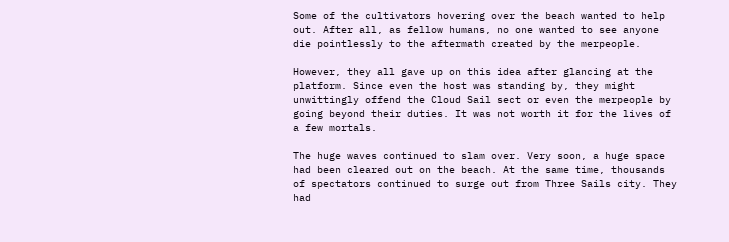Some of the cultivators hovering over the beach wanted to help out. After all, as fellow humans, no one wanted to see anyone die pointlessly to the aftermath created by the merpeople.

However, they all gave up on this idea after glancing at the platform. Since even the host was standing by, they might unwittingly offend the Cloud Sail sect or even the merpeople by going beyond their duties. It was not worth it for the lives of a few mortals.

The huge waves continued to slam over. Very soon, a huge space had been cleared out on the beach. At the same time, thousands of spectators continued to surge out from Three Sails city. They had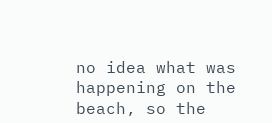no idea what was happening on the beach, so the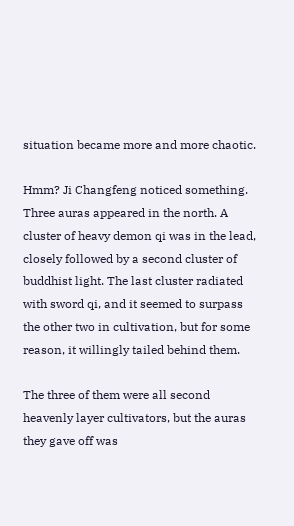situation became more and more chaotic.

Hmm? Ji Changfeng noticed something. Three auras appeared in the north. A cluster of heavy demon qi was in the lead, closely followed by a second cluster of buddhist light. The last cluster radiated with sword qi, and it seemed to surpass the other two in cultivation, but for some reason, it willingly tailed behind them.

The three of them were all second heavenly layer cultivators, but the auras they gave off was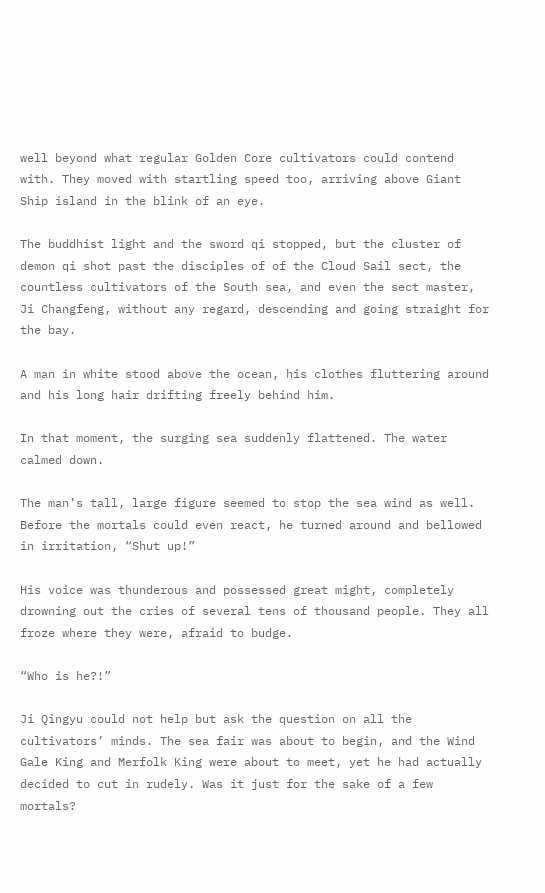well beyond what regular Golden Core cultivators could contend with. They moved with startling speed too, arriving above Giant Ship island in the blink of an eye.

The buddhist light and the sword qi stopped, but the cluster of demon qi shot past the disciples of of the Cloud Sail sect, the countless cultivators of the South sea, and even the sect master, Ji Changfeng, without any regard, descending and going straight for the bay.

A man in white stood above the ocean, his clothes fluttering around and his long hair drifting freely behind him.

In that moment, the surging sea suddenly flattened. The water calmed down.

The man’s tall, large figure seemed to stop the sea wind as well. Before the mortals could even react, he turned around and bellowed in irritation, “Shut up!”

His voice was thunderous and possessed great might, completely drowning out the cries of several tens of thousand people. They all froze where they were, afraid to budge.

“Who is he?!”

Ji Qingyu could not help but ask the question on all the cultivators’ minds. The sea fair was about to begin, and the Wind Gale King and Merfolk King were about to meet, yet he had actually decided to cut in rudely. Was it just for the sake of a few mortals?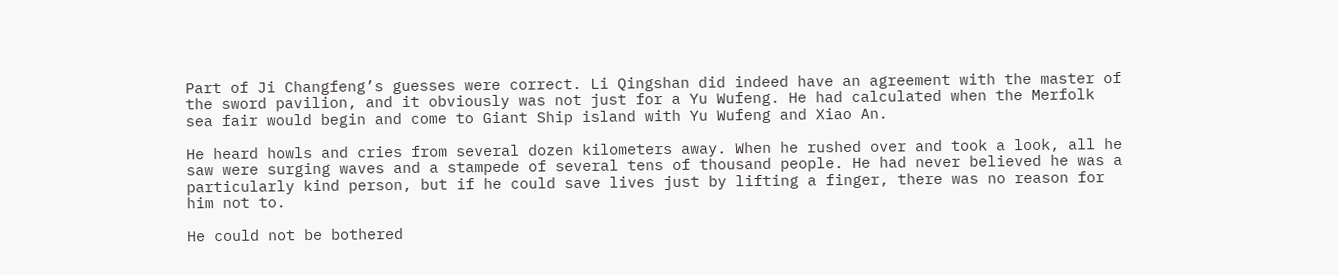Part of Ji Changfeng’s guesses were correct. Li Qingshan did indeed have an agreement with the master of the sword pavilion, and it obviously was not just for a Yu Wufeng. He had calculated when the Merfolk sea fair would begin and come to Giant Ship island with Yu Wufeng and Xiao An.

He heard howls and cries from several dozen kilometers away. When he rushed over and took a look, all he saw were surging waves and a stampede of several tens of thousand people. He had never believed he was a particularly kind person, but if he could save lives just by lifting a finger, there was no reason for him not to.

He could not be bothered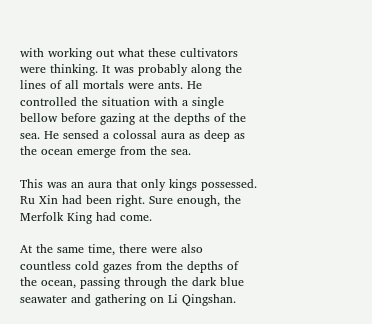with working out what these cultivators were thinking. It was probably along the lines of all mortals were ants. He controlled the situation with a single bellow before gazing at the depths of the sea. He sensed a colossal aura as deep as the ocean emerge from the sea.

This was an aura that only kings possessed. Ru Xin had been right. Sure enough, the Merfolk King had come.

At the same time, there were also countless cold gazes from the depths of the ocean, passing through the dark blue seawater and gathering on Li Qingshan.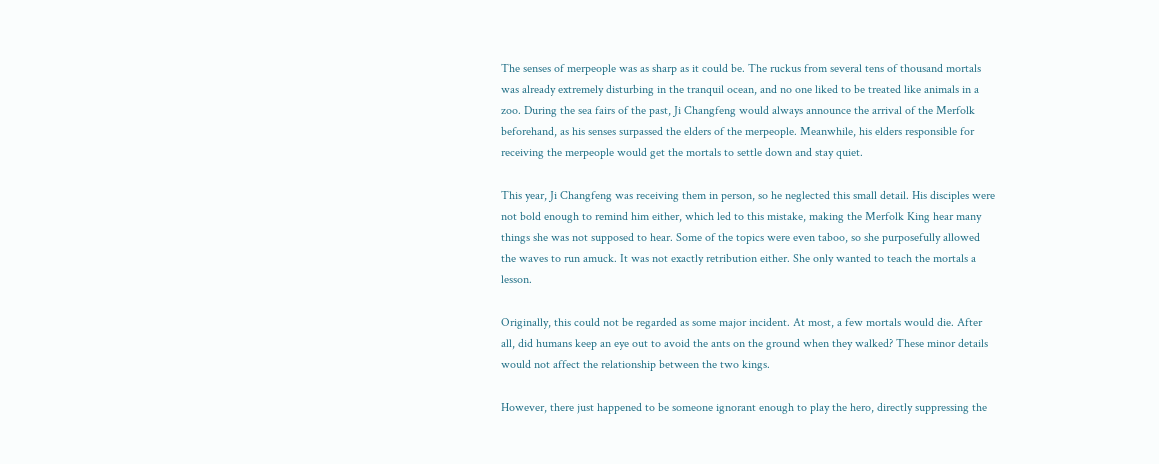The senses of merpeople was as sharp as it could be. The ruckus from several tens of thousand mortals was already extremely disturbing in the tranquil ocean, and no one liked to be treated like animals in a zoo. During the sea fairs of the past, Ji Changfeng would always announce the arrival of the Merfolk beforehand, as his senses surpassed the elders of the merpeople. Meanwhile, his elders responsible for receiving the merpeople would get the mortals to settle down and stay quiet.

This year, Ji Changfeng was receiving them in person, so he neglected this small detail. His disciples were not bold enough to remind him either, which led to this mistake, making the Merfolk King hear many things she was not supposed to hear. Some of the topics were even taboo, so she purposefully allowed the waves to run amuck. It was not exactly retribution either. She only wanted to teach the mortals a lesson.

Originally, this could not be regarded as some major incident. At most, a few mortals would die. After all, did humans keep an eye out to avoid the ants on the ground when they walked? These minor details would not affect the relationship between the two kings.

However, there just happened to be someone ignorant enough to play the hero, directly suppressing the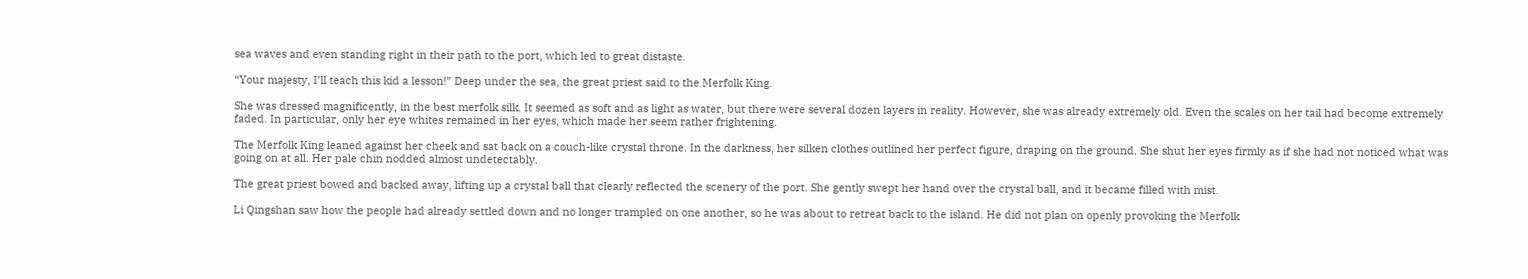sea waves and even standing right in their path to the port, which led to great distaste.

“Your majesty, I’ll teach this kid a lesson!” Deep under the sea, the great priest said to the Merfolk King.

She was dressed magnificently, in the best merfolk silk. It seemed as soft and as light as water, but there were several dozen layers in reality. However, she was already extremely old. Even the scales on her tail had become extremely faded. In particular, only her eye whites remained in her eyes, which made her seem rather frightening.

The Merfolk King leaned against her cheek and sat back on a couch-like crystal throne. In the darkness, her silken clothes outlined her perfect figure, draping on the ground. She shut her eyes firmly as if she had not noticed what was going on at all. Her pale chin nodded almost undetectably.

The great priest bowed and backed away, lifting up a crystal ball that clearly reflected the scenery of the port. She gently swept her hand over the crystal ball, and it became filled with mist.

Li Qingshan saw how the people had already settled down and no longer trampled on one another, so he was about to retreat back to the island. He did not plan on openly provoking the Merfolk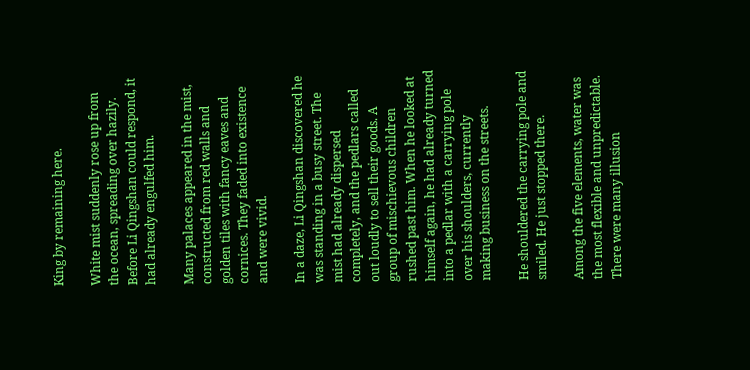King by remaining here.

White mist suddenly rose up from the ocean, spreading over hazily. Before Li Qingshan could respond, it had already engulfed him.

Many palaces appeared in the mist, constructed from red walls and golden tiles with fancy eaves and cornices. They faded into existence and were vivid.

In a daze, Li Qingshan discovered he was standing in a busy street. The mist had already dispersed completely, and the pedlars called out loudly to sell their goods. A group of mischievous children rushed past him. When he looked at himself again, he had already turned into a pedlar with a carrying pole over his shoulders, currently making business on the streets.

He shouldered the carrying pole and smiled. He just stopped there.

Among the five elements, water was the most flexible and unpredictable. There were many illusion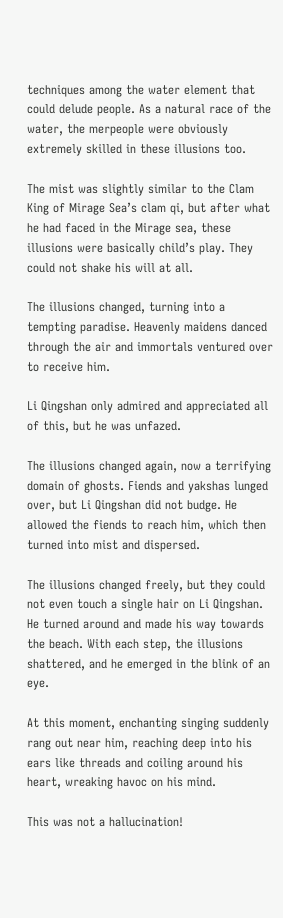techniques among the water element that could delude people. As a natural race of the water, the merpeople were obviously extremely skilled in these illusions too.

The mist was slightly similar to the Clam King of Mirage Sea’s clam qi, but after what he had faced in the Mirage sea, these illusions were basically child’s play. They could not shake his will at all.

The illusions changed, turning into a tempting paradise. Heavenly maidens danced through the air and immortals ventured over to receive him.

Li Qingshan only admired and appreciated all of this, but he was unfazed.

The illusions changed again, now a terrifying domain of ghosts. Fiends and yakshas lunged over, but Li Qingshan did not budge. He allowed the fiends to reach him, which then turned into mist and dispersed.

The illusions changed freely, but they could not even touch a single hair on Li Qingshan. He turned around and made his way towards the beach. With each step, the illusions shattered, and he emerged in the blink of an eye.

At this moment, enchanting singing suddenly rang out near him, reaching deep into his ears like threads and coiling around his heart, wreaking havoc on his mind.

This was not a hallucination!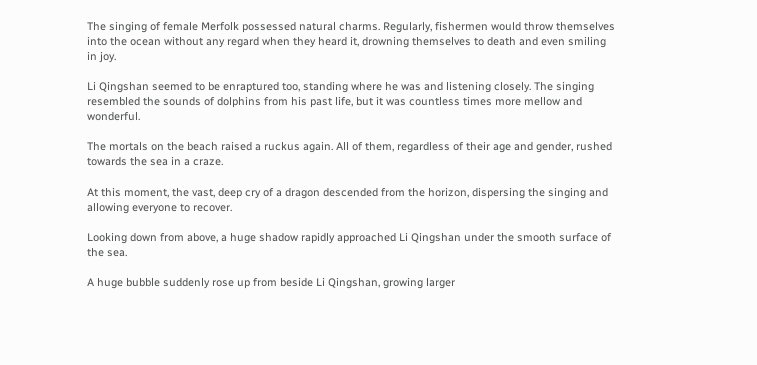The singing of female Merfolk possessed natural charms. Regularly, fishermen would throw themselves into the ocean without any regard when they heard it, drowning themselves to death and even smiling in joy.

Li Qingshan seemed to be enraptured too, standing where he was and listening closely. The singing resembled the sounds of dolphins from his past life, but it was countless times more mellow and wonderful.

The mortals on the beach raised a ruckus again. All of them, regardless of their age and gender, rushed towards the sea in a craze.

At this moment, the vast, deep cry of a dragon descended from the horizon, dispersing the singing and allowing everyone to recover.

Looking down from above, a huge shadow rapidly approached Li Qingshan under the smooth surface of the sea.

A huge bubble suddenly rose up from beside Li Qingshan, growing larger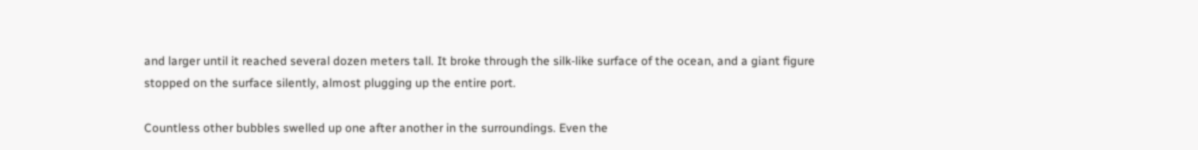and larger until it reached several dozen meters tall. It broke through the silk-like surface of the ocean, and a giant figure stopped on the surface silently, almost plugging up the entire port.

Countless other bubbles swelled up one after another in the surroundings. Even the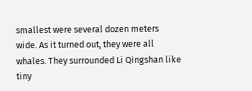smallest were several dozen meters wide. As it turned out, they were all whales. They surrounded Li Qingshan like tiny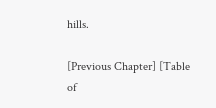hills.

[Previous Chapter] [Table of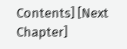Contents] [Next Chapter]